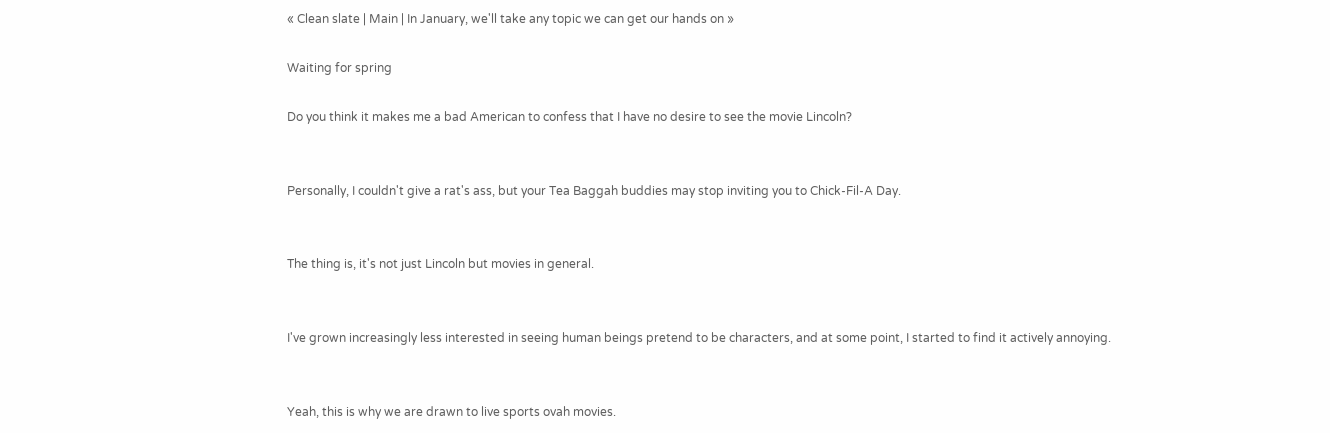« Clean slate | Main | In January, we'll take any topic we can get our hands on »

Waiting for spring

Do you think it makes me a bad American to confess that I have no desire to see the movie Lincoln?


Personally, I couldn't give a rat's ass, but your Tea Baggah buddies may stop inviting you to Chick-Fil-A Day.


The thing is, it's not just Lincoln but movies in general.


I've grown increasingly less interested in seeing human beings pretend to be characters, and at some point, I started to find it actively annoying.


Yeah, this is why we are drawn to live sports ovah movies.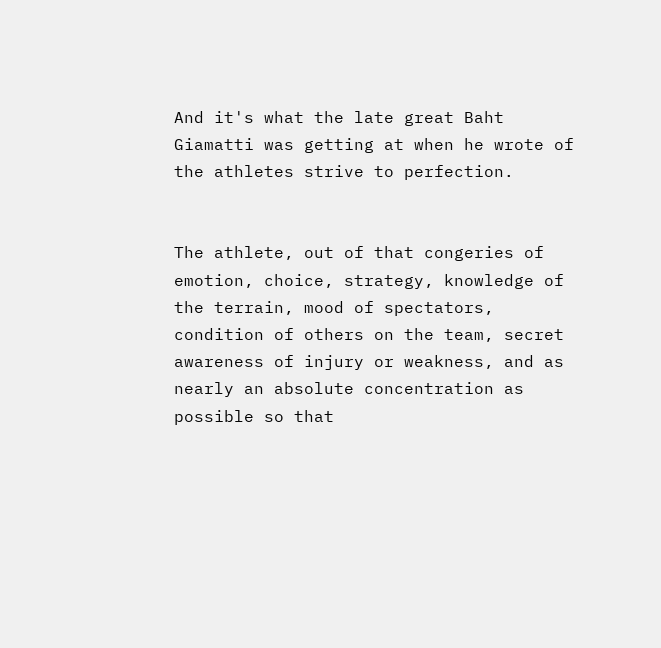And it's what the late great Baht Giamatti was getting at when he wrote of the athletes strive to perfection.


The athlete, out of that congeries of emotion, choice, strategy, knowledge of the terrain, mood of spectators, condition of others on the team, secret awareness of injury or weakness, and as nearly an absolute concentration as possible so that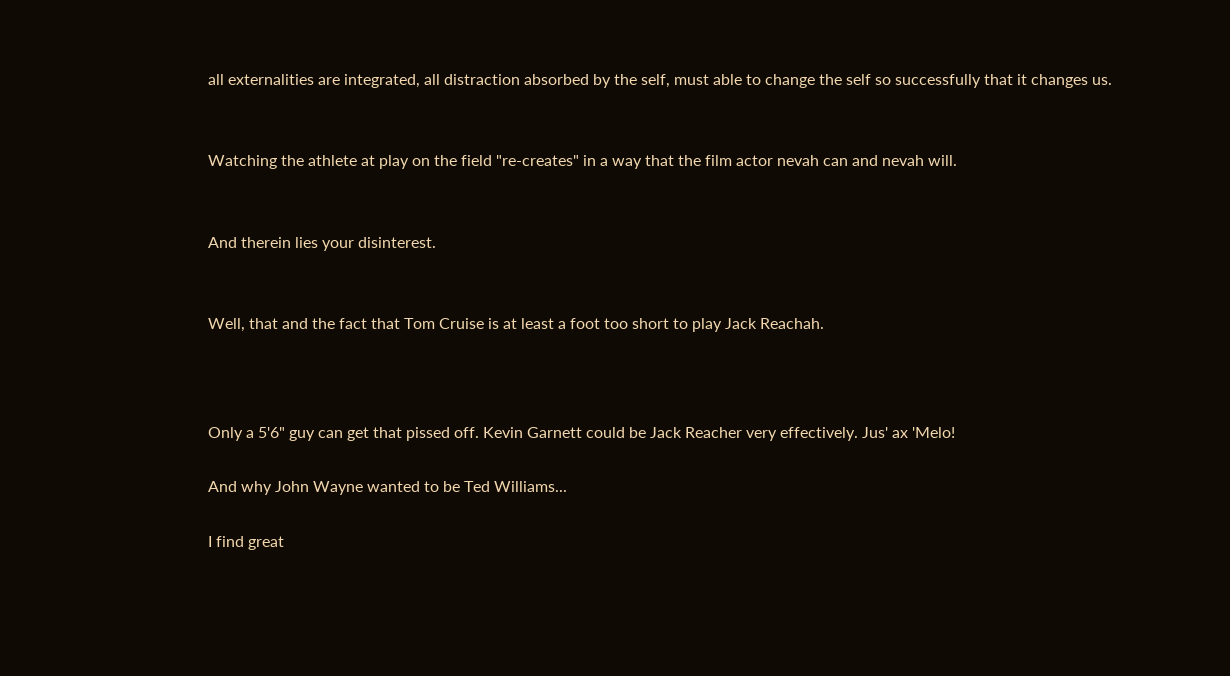all externalities are integrated, all distraction absorbed by the self, must able to change the self so successfully that it changes us.


Watching the athlete at play on the field "re-creates" in a way that the film actor nevah can and nevah will.


And therein lies your disinterest.


Well, that and the fact that Tom Cruise is at least a foot too short to play Jack Reachah.



Only a 5'6" guy can get that pissed off. Kevin Garnett could be Jack Reacher very effectively. Jus' ax 'Melo!

And why John Wayne wanted to be Ted Williams...

I find great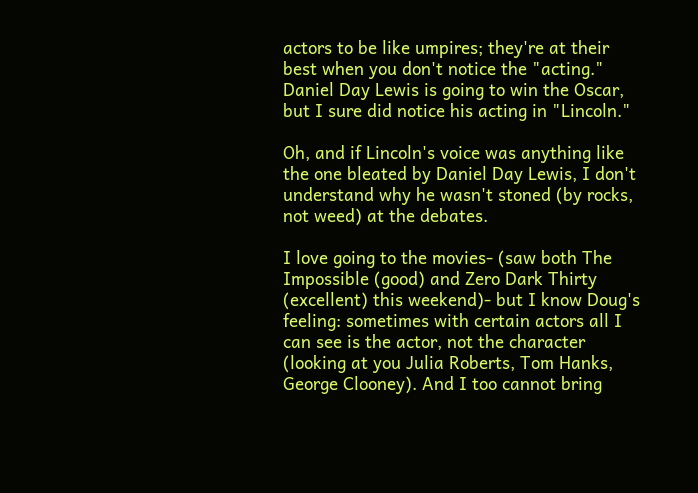actors to be like umpires; they're at their best when you don't notice the "acting." Daniel Day Lewis is going to win the Oscar, but I sure did notice his acting in "Lincoln."

Oh, and if Lincoln's voice was anything like the one bleated by Daniel Day Lewis, I don't understand why he wasn't stoned (by rocks, not weed) at the debates.

I love going to the movies- (saw both The Impossible (good) and Zero Dark Thirty (excellent) this weekend)- but I know Doug's feeling: sometimes with certain actors all I can see is the actor, not the character (looking at you Julia Roberts, Tom Hanks, George Clooney). And I too cannot bring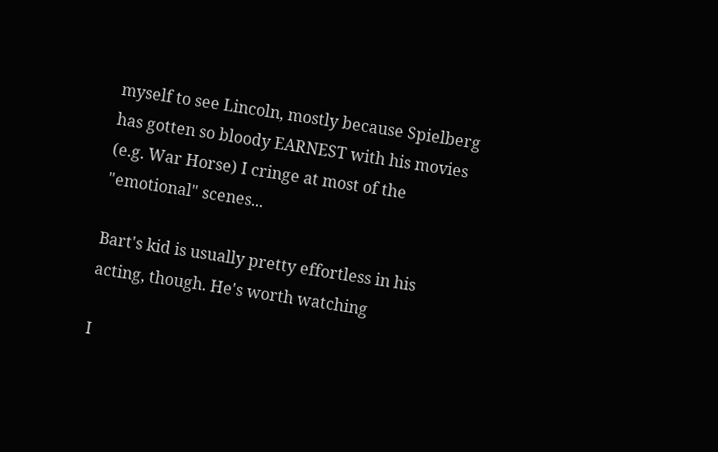myself to see Lincoln, mostly because Spielberg has gotten so bloody EARNEST with his movies (e.g. War Horse) I cringe at most of the "emotional" scenes...

Bart's kid is usually pretty effortless in his acting, though. He's worth watching

I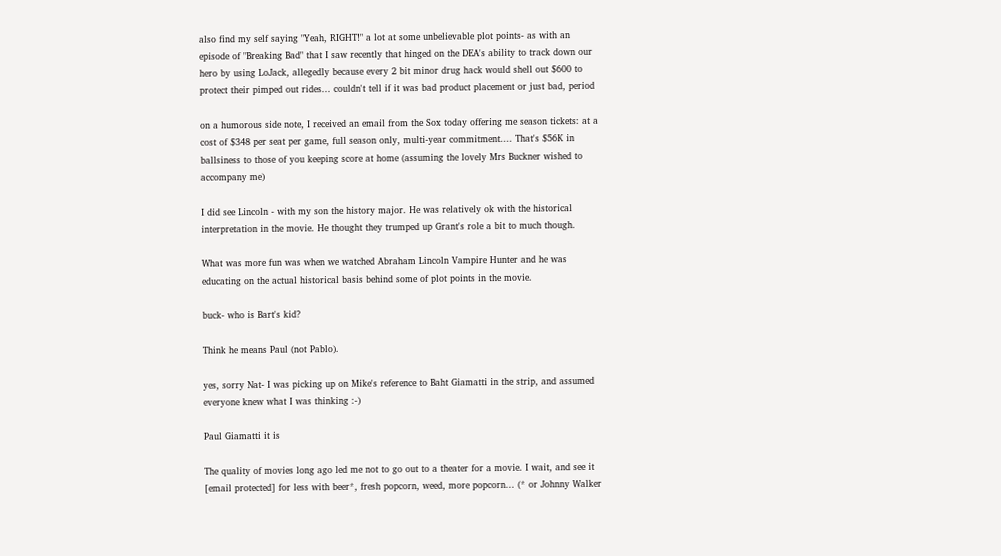also find my self saying "Yeah, RIGHT!" a lot at some unbelievable plot points- as with an episode of "Breaking Bad" that I saw recently that hinged on the DEA's ability to track down our hero by using LoJack, allegedly because every 2 bit minor drug hack would shell out $600 to protect their pimped out rides... couldn't tell if it was bad product placement or just bad, period

on a humorous side note, I received an email from the Sox today offering me season tickets: at a cost of $348 per seat per game, full season only, multi-year commitment.... That's $56K in ballsiness to those of you keeping score at home (assuming the lovely Mrs Buckner wished to accompany me)

I did see Lincoln - with my son the history major. He was relatively ok with the historical interpretation in the movie. He thought they trumped up Grant's role a bit to much though.

What was more fun was when we watched Abraham Lincoln Vampire Hunter and he was educating on the actual historical basis behind some of plot points in the movie.

buck- who is Bart's kid?

Think he means Paul (not Pablo).

yes, sorry Nat- I was picking up on Mike's reference to Baht Giamatti in the strip, and assumed everyone knew what I was thinking :-)

Paul Giamatti it is

The quality of movies long ago led me not to go out to a theater for a movie. I wait, and see it [email protected] for less with beer*, fresh popcorn, weed, more popcorn... (* or Johnny Walker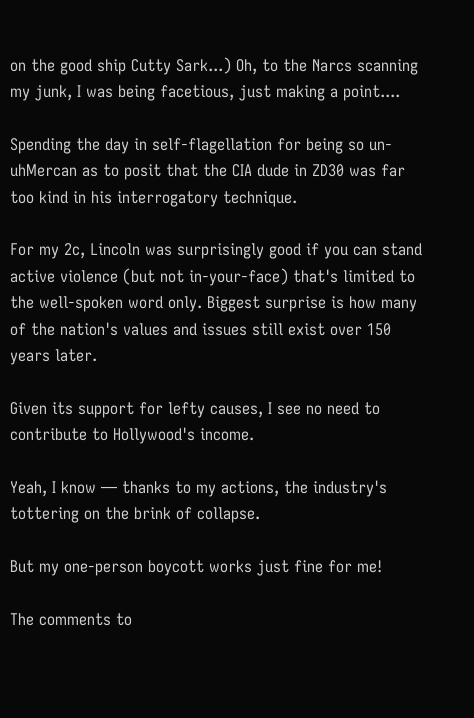on the good ship Cutty Sark...) Oh, to the Narcs scanning my junk, I was being facetious, just making a point....

Spending the day in self-flagellation for being so un-uhMercan as to posit that the CIA dude in ZD30 was far too kind in his interrogatory technique.

For my 2c, Lincoln was surprisingly good if you can stand active violence (but not in-your-face) that's limited to the well-spoken word only. Biggest surprise is how many of the nation's values and issues still exist over 150 years later.

Given its support for lefty causes, I see no need to contribute to Hollywood's income.

Yeah, I know — thanks to my actions, the industry's tottering on the brink of collapse.

But my one-person boycott works just fine for me!

The comments to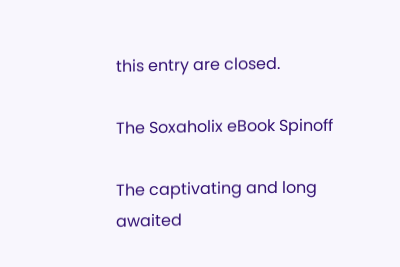this entry are closed.

The Soxaholix eBook Spinoff

The captivating and long awaited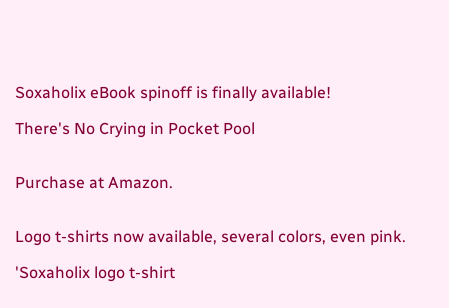Soxaholix eBook spinoff is finally available!

There's No Crying in Pocket Pool


Purchase at Amazon.


Logo t-shirts now available, several colors, even pink.

'Soxaholix logo t-shirt